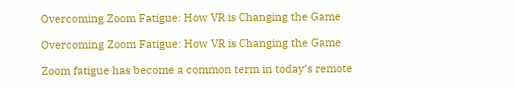Overcoming Zoom Fatigue: How VR is Changing the Game

Overcoming Zoom Fatigue: How VR is Changing the Game

Zoom fatigue has become a common term in today’s remote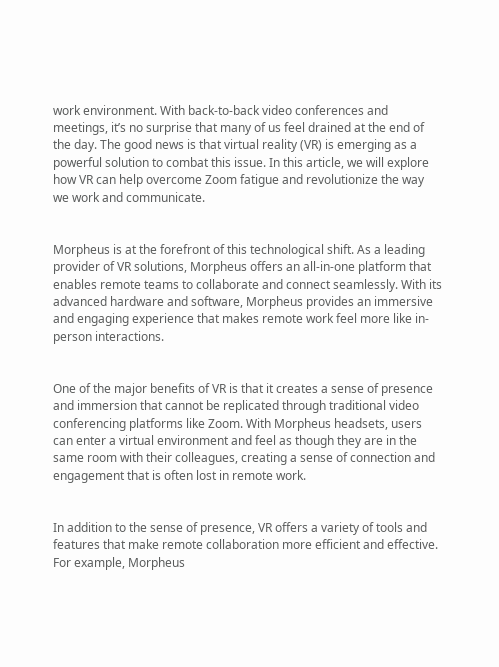work environment. With back-to-back video conferences and meetings, it’s no surprise that many of us feel drained at the end of the day. The good news is that virtual reality (VR) is emerging as a powerful solution to combat this issue. In this article, we will explore how VR can help overcome Zoom fatigue and revolutionize the way we work and communicate.


Morpheus is at the forefront of this technological shift. As a leading provider of VR solutions, Morpheus offers an all-in-one platform that enables remote teams to collaborate and connect seamlessly. With its advanced hardware and software, Morpheus provides an immersive and engaging experience that makes remote work feel more like in-person interactions.


One of the major benefits of VR is that it creates a sense of presence and immersion that cannot be replicated through traditional video conferencing platforms like Zoom. With Morpheus headsets, users can enter a virtual environment and feel as though they are in the same room with their colleagues, creating a sense of connection and engagement that is often lost in remote work.


In addition to the sense of presence, VR offers a variety of tools and features that make remote collaboration more efficient and effective. For example, Morpheus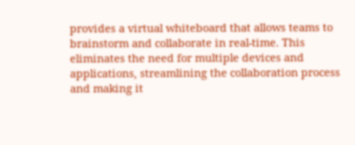provides a virtual whiteboard that allows teams to brainstorm and collaborate in real-time. This eliminates the need for multiple devices and applications, streamlining the collaboration process and making it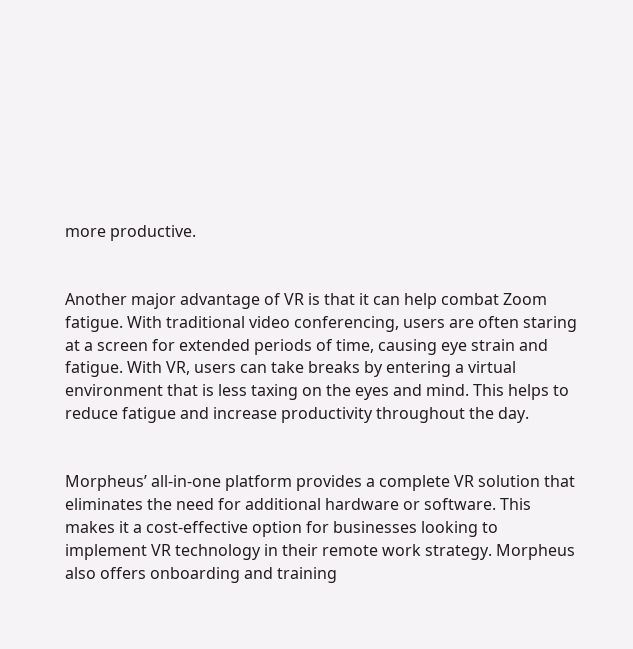more productive.


Another major advantage of VR is that it can help combat Zoom fatigue. With traditional video conferencing, users are often staring at a screen for extended periods of time, causing eye strain and fatigue. With VR, users can take breaks by entering a virtual environment that is less taxing on the eyes and mind. This helps to reduce fatigue and increase productivity throughout the day.


Morpheus’ all-in-one platform provides a complete VR solution that eliminates the need for additional hardware or software. This makes it a cost-effective option for businesses looking to implement VR technology in their remote work strategy. Morpheus also offers onboarding and training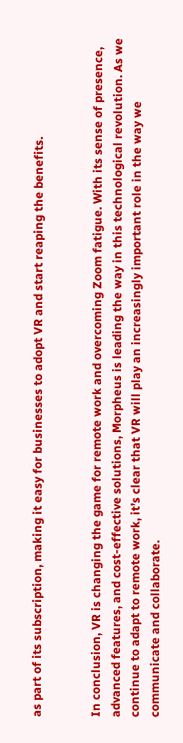as part of its subscription, making it easy for businesses to adopt VR and start reaping the benefits.


In conclusion, VR is changing the game for remote work and overcoming Zoom fatigue. With its sense of presence, advanced features, and cost-effective solutions, Morpheus is leading the way in this technological revolution. As we continue to adapt to remote work, it’s clear that VR will play an increasingly important role in the way we communicate and collaborate.